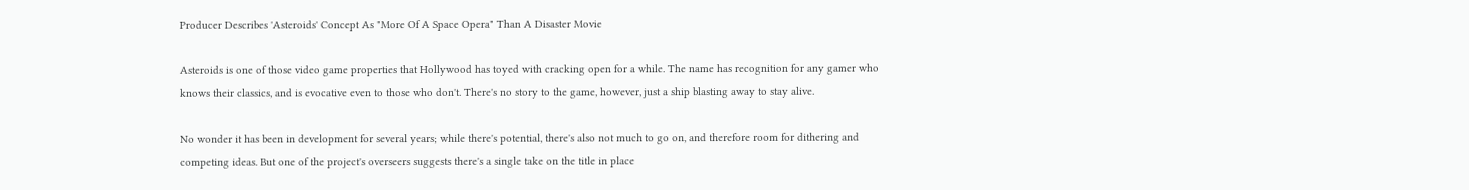Producer Describes 'Asteroids' Concept As "More Of A Space Opera" Than A Disaster Movie

Asteroids is one of those video game properties that Hollywood has toyed with cracking open for a while. The name has recognition for any gamer who knows their classics, and is evocative even to those who don't. There's no story to the game, however, just a ship blasting away to stay alive.

No wonder it has been in development for several years; while there's potential, there's also not much to go on, and therefore room for dithering and competing ideas. But one of the project's overseers suggests there's a single take on the title in place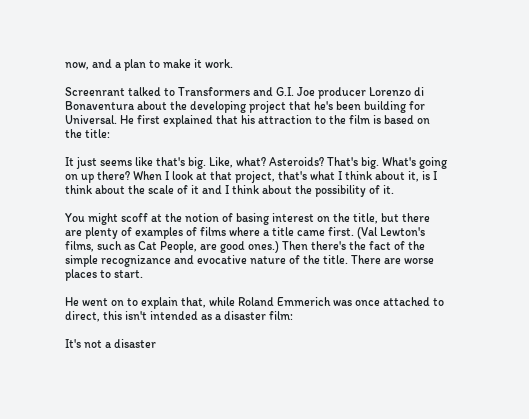now, and a plan to make it work.

Screenrant talked to Transformers and G.I. Joe producer Lorenzo di Bonaventura about the developing project that he's been building for Universal. He first explained that his attraction to the film is based on the title:

It just seems like that's big. Like, what? Asteroids? That's big. What's going on up there? When I look at that project, that's what I think about it, is I think about the scale of it and I think about the possibility of it.

You might scoff at the notion of basing interest on the title, but there are plenty of examples of films where a title came first. (Val Lewton's films, such as Cat People, are good ones.) Then there's the fact of the simple recognizance and evocative nature of the title. There are worse places to start.

He went on to explain that, while Roland Emmerich was once attached to direct, this isn't intended as a disaster film:

It's not a disaster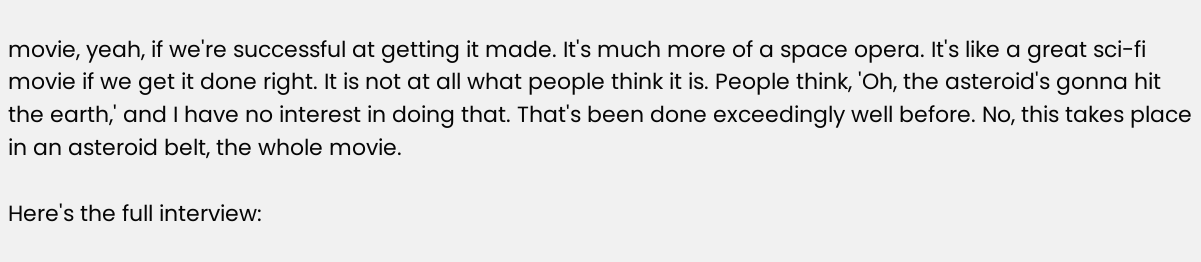movie, yeah, if we're successful at getting it made. It's much more of a space opera. It's like a great sci-fi movie if we get it done right. It is not at all what people think it is. People think, 'Oh, the asteroid's gonna hit the earth,' and I have no interest in doing that. That's been done exceedingly well before. No, this takes place in an asteroid belt, the whole movie.

Here's the full interview: